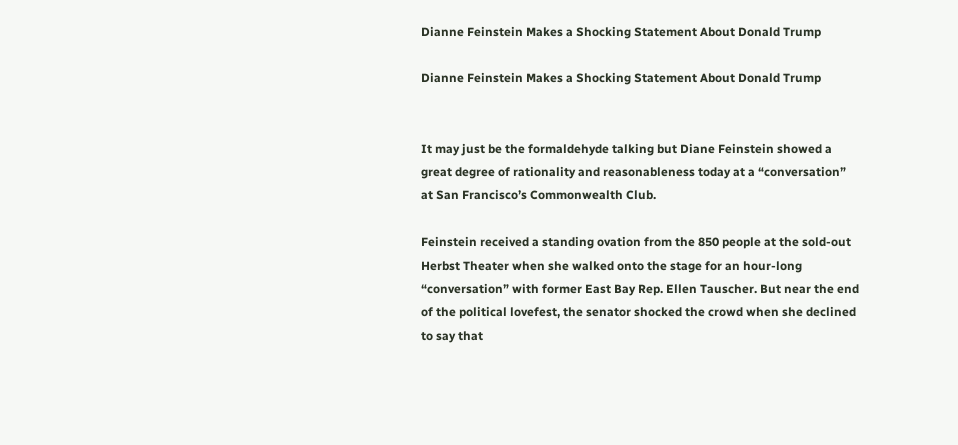Dianne Feinstein Makes a Shocking Statement About Donald Trump

Dianne Feinstein Makes a Shocking Statement About Donald Trump


It may just be the formaldehyde talking but Diane Feinstein showed a great degree of rationality and reasonableness today at a “conversation” at San Francisco’s Commonwealth Club.

Feinstein received a standing ovation from the 850 people at the sold-out Herbst Theater when she walked onto the stage for an hour-long “conversation” with former East Bay Rep. Ellen Tauscher. But near the end of the political lovefest, the senator shocked the crowd when she declined to say that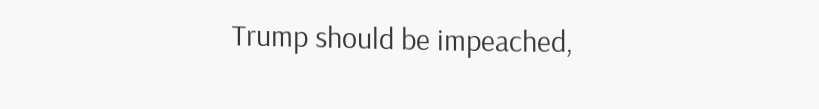Trump should be impeached,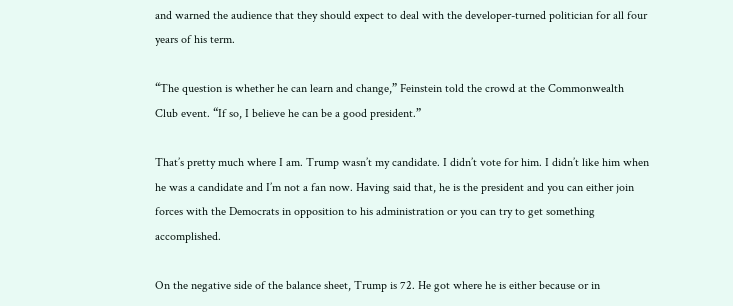and warned the audience that they should expect to deal with the developer-turned politician for all four years of his term.

“The question is whether he can learn and change,” Feinstein told the crowd at the Commonwealth Club event. “If so, I believe he can be a good president.”

That’s pretty much where I am. Trump wasn’t my candidate. I didn’t vote for him. I didn’t like him when he was a candidate and I’m not a fan now. Having said that, he is the president and you can either join forces with the Democrats in opposition to his administration or you can try to get something accomplished.

On the negative side of the balance sheet, Trump is 72. He got where he is either because or in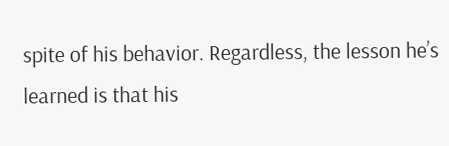spite of his behavior. Regardless, the lesson he’s learned is that his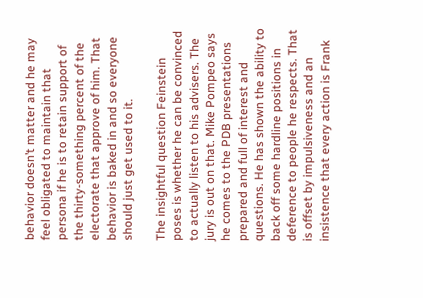behavior doesn’t matter and he may feel obligated to maintain that persona if he is to retain support of the thirty-something percent of the electorate that approve of him. That behavior is baked in and so everyone should just get used to it.

The insightful question Feinstein poses is whether he can be convinced to actually listen to his advisers. The jury is out on that. Mike Pompeo says he comes to the PDB presentations prepared and full of interest and questions. He has shown the ability to back off some hardline positions in deference to people he respects. That is offset by impulsiveness and an insistence that every action is Frank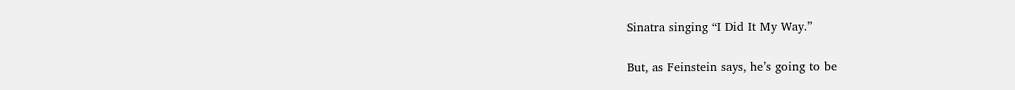Sinatra singing “I Did It My Way.”

But, as Feinstein says, he’s going to be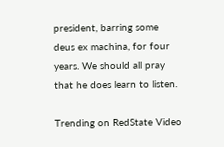president, barring some deus ex machina, for four years. We should all pray that he does learn to listen.

Trending on RedState Video